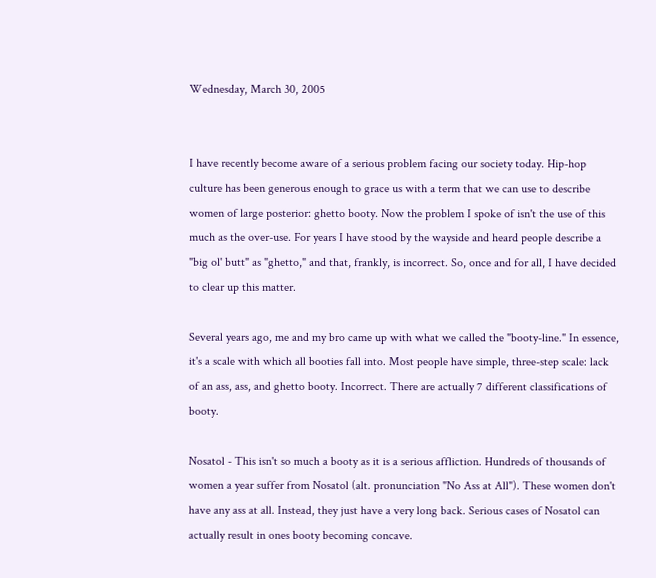Wednesday, March 30, 2005


I have recently become aware of a serious problem facing our society today. Hip-hop culture has been generous enough to grace us with a term that we can use to describe women of large posterior: ghetto booty. Now the problem I spoke of isn't the use of this much as the over-use. For years I have stood by the wayside and heard people describe a "big ol' butt" as "ghetto," and that, frankly, is incorrect. So, once and for all, I have decided to clear up this matter.

Several years ago, me and my bro came up with what we called the "booty-line." In essence, it's a scale with which all booties fall into. Most people have simple, three-step scale: lack of an ass, ass, and ghetto booty. Incorrect. There are actually 7 different classifications of booty.

Nosatol - This isn't so much a booty as it is a serious affliction. Hundreds of thousands of women a year suffer from Nosatol (alt. pronunciation "No Ass at All"). These women don't have any ass at all. Instead, they just have a very long back. Serious cases of Nosatol can actually result in ones booty becoming concave.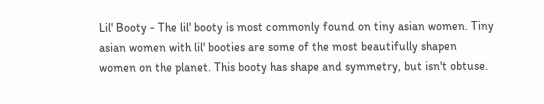Lil' Booty - The lil' booty is most commonly found on tiny asian women. Tiny asian women with lil' booties are some of the most beautifully shapen women on the planet. This booty has shape and symmetry, but isn't obtuse.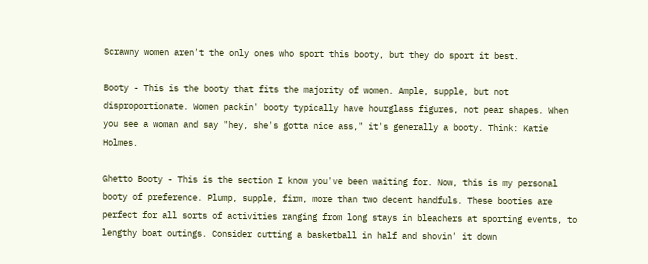Scrawny women aren't the only ones who sport this booty, but they do sport it best.

Booty - This is the booty that fits the majority of women. Ample, supple, but not disproportionate. Women packin' booty typically have hourglass figures, not pear shapes. When you see a woman and say "hey, she's gotta nice ass," it's generally a booty. Think: Katie Holmes.

Ghetto Booty - This is the section I know you've been waiting for. Now, this is my personal booty of preference. Plump, supple, firm, more than two decent handfuls. These booties are perfect for all sorts of activities ranging from long stays in bleachers at sporting events, to lengthy boat outings. Consider cutting a basketball in half and shovin' it down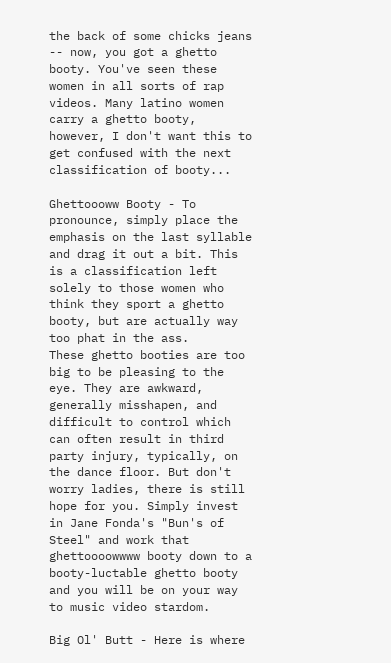the back of some chicks jeans -- now, you got a ghetto booty. You've seen these women in all sorts of rap videos. Many latino women carry a ghetto booty, however, I don't want this to get confused with the next classification of booty...

Ghettoooww Booty - To pronounce, simply place the emphasis on the last syllable and drag it out a bit. This is a classification left solely to those women who think they sport a ghetto booty, but are actually way too phat in the ass.
These ghetto booties are too big to be pleasing to the eye. They are awkward, generally misshapen, and difficult to control which can often result in third party injury, typically, on the dance floor. But don't worry ladies, there is still hope for you. Simply invest in Jane Fonda's "Bun's of Steel" and work that ghettoooowwww booty down to a booty-luctable ghetto booty and you will be on your way to music video stardom.

Big Ol' Butt - Here is where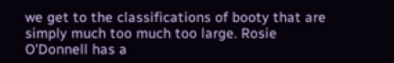we get to the classifications of booty that are simply much too much too large. Rosie O'Donnell has a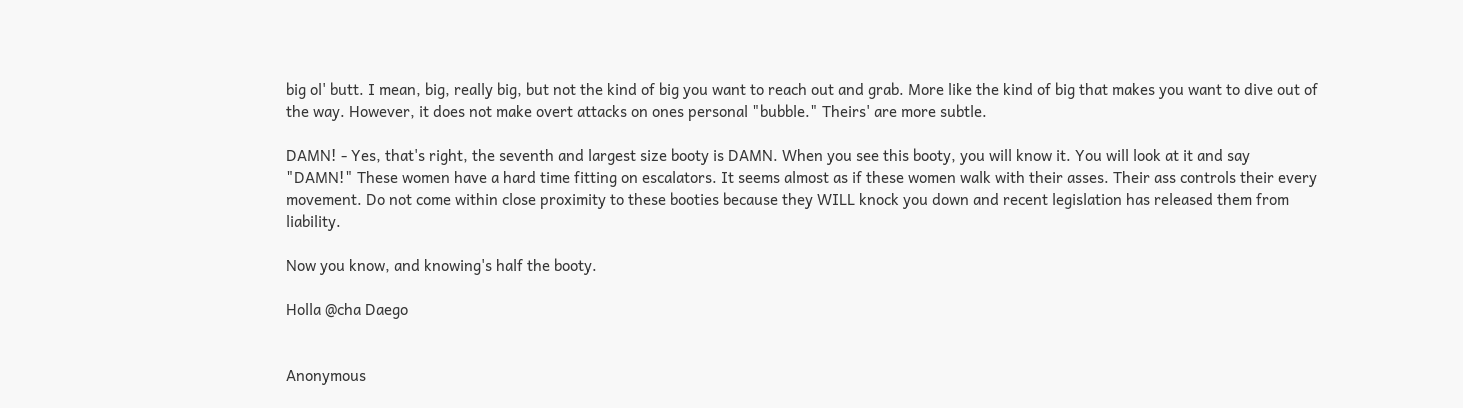big ol' butt. I mean, big, really big, but not the kind of big you want to reach out and grab. More like the kind of big that makes you want to dive out of the way. However, it does not make overt attacks on ones personal "bubble." Theirs' are more subtle.

DAMN! - Yes, that's right, the seventh and largest size booty is DAMN. When you see this booty, you will know it. You will look at it and say "DAMN!" These women have a hard time fitting on escalators. It seems almost as if these women walk with their asses. Their ass controls their every movement. Do not come within close proximity to these booties because they WILL knock you down and recent legislation has released them from liability.

Now you know, and knowing's half the booty.

Holla @cha Daego


Anonymous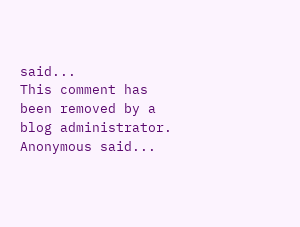said...
This comment has been removed by a blog administrator.
Anonymous said...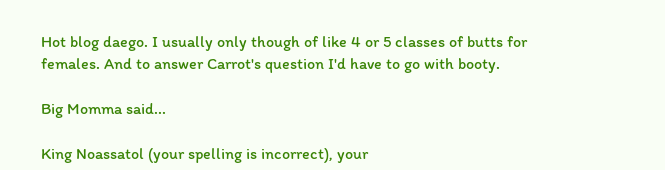Hot blog daego. I usually only though of like 4 or 5 classes of butts for females. And to answer Carrot's question I'd have to go with booty.

Big Momma said...

King Noassatol (your spelling is incorrect), your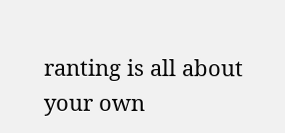ranting is all about your own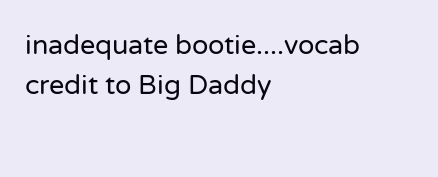inadequate bootie....vocab credit to Big Daddy